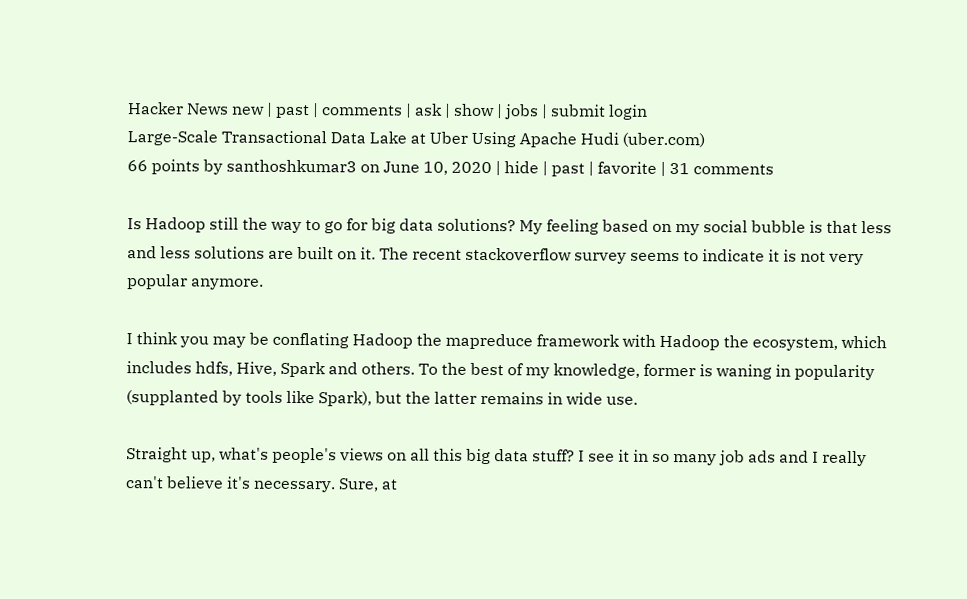Hacker News new | past | comments | ask | show | jobs | submit login
Large-Scale Transactional Data Lake at Uber Using Apache Hudi (uber.com)
66 points by santhoshkumar3 on June 10, 2020 | hide | past | favorite | 31 comments

Is Hadoop still the way to go for big data solutions? My feeling based on my social bubble is that less and less solutions are built on it. The recent stackoverflow survey seems to indicate it is not very popular anymore.

I think you may be conflating Hadoop the mapreduce framework with Hadoop the ecosystem, which includes hdfs, Hive, Spark and others. To the best of my knowledge, former is waning in popularity (supplanted by tools like Spark), but the latter remains in wide use.

Straight up, what's people's views on all this big data stuff? I see it in so many job ads and I really can't believe it's necessary. Sure, at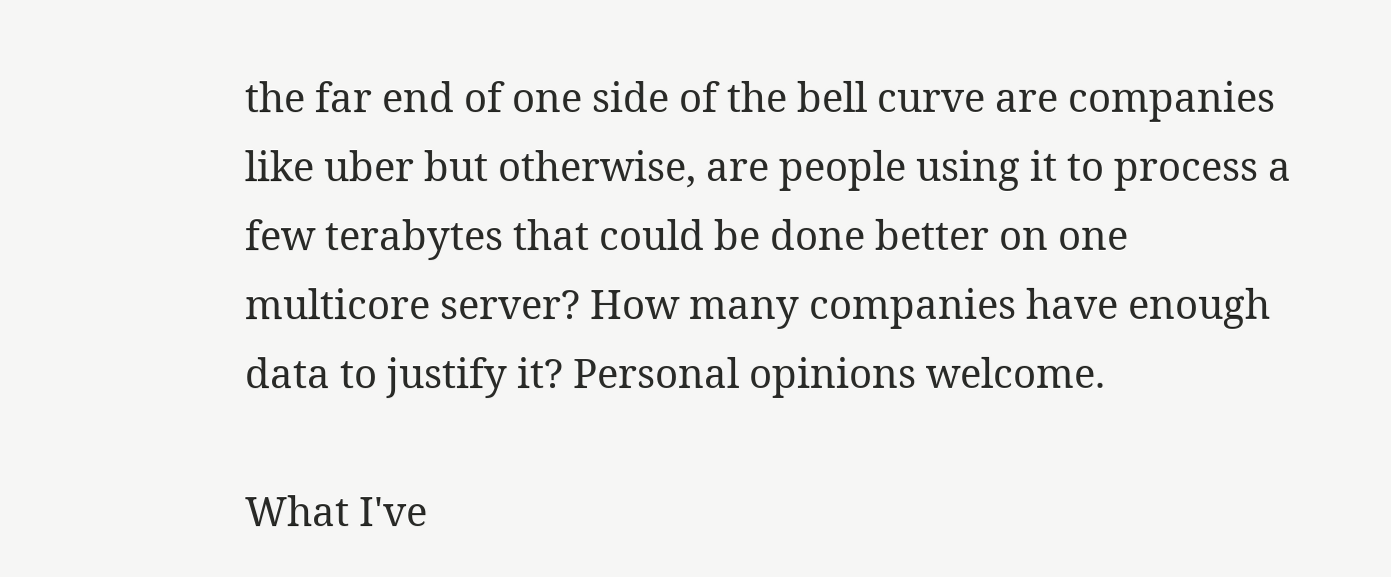the far end of one side of the bell curve are companies like uber but otherwise, are people using it to process a few terabytes that could be done better on one multicore server? How many companies have enough data to justify it? Personal opinions welcome.

What I've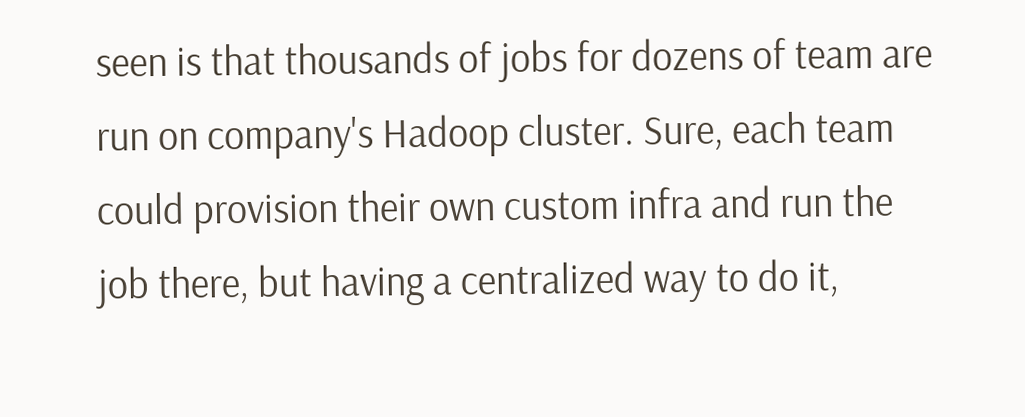seen is that thousands of jobs for dozens of team are run on company's Hadoop cluster. Sure, each team could provision their own custom infra and run the job there, but having a centralized way to do it,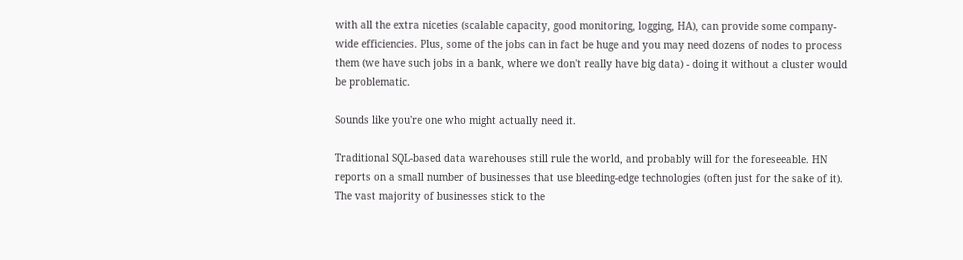with all the extra niceties (scalable capacity, good monitoring, logging, HA), can provide some company-wide efficiencies. Plus, some of the jobs can in fact be huge and you may need dozens of nodes to process them (we have such jobs in a bank, where we don't really have big data) - doing it without a cluster would be problematic.

Sounds like you're one who might actually need it.

Traditional SQL-based data warehouses still rule the world, and probably will for the foreseeable. HN reports on a small number of businesses that use bleeding-edge technologies (often just for the sake of it). The vast majority of businesses stick to the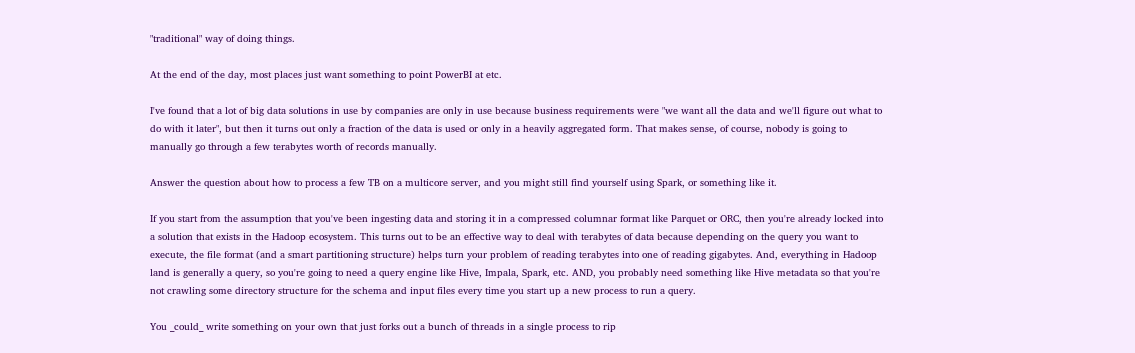"traditional" way of doing things.

At the end of the day, most places just want something to point PowerBI at etc.

I've found that a lot of big data solutions in use by companies are only in use because business requirements were "we want all the data and we'll figure out what to do with it later", but then it turns out only a fraction of the data is used or only in a heavily aggregated form. That makes sense, of course, nobody is going to manually go through a few terabytes worth of records manually.

Answer the question about how to process a few TB on a multicore server, and you might still find yourself using Spark, or something like it.

If you start from the assumption that you've been ingesting data and storing it in a compressed columnar format like Parquet or ORC, then you're already locked into a solution that exists in the Hadoop ecosystem. This turns out to be an effective way to deal with terabytes of data because depending on the query you want to execute, the file format (and a smart partitioning structure) helps turn your problem of reading terabytes into one of reading gigabytes. And, everything in Hadoop land is generally a query, so you're going to need a query engine like Hive, Impala, Spark, etc. AND, you probably need something like Hive metadata so that you're not crawling some directory structure for the schema and input files every time you start up a new process to run a query.

You _could_ write something on your own that just forks out a bunch of threads in a single process to rip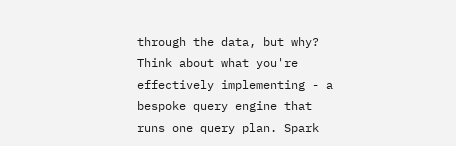through the data, but why? Think about what you're effectively implementing - a bespoke query engine that runs one query plan. Spark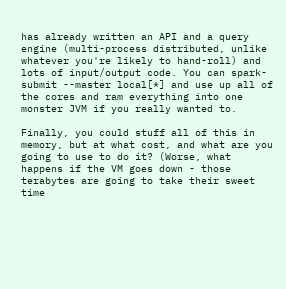has already written an API and a query engine (multi-process distributed, unlike whatever you're likely to hand-roll) and lots of input/output code. You can spark-submit --master local[*] and use up all of the cores and ram everything into one monster JVM if you really wanted to.

Finally, you could stuff all of this in memory, but at what cost, and what are you going to use to do it? (Worse, what happens if the VM goes down - those terabytes are going to take their sweet time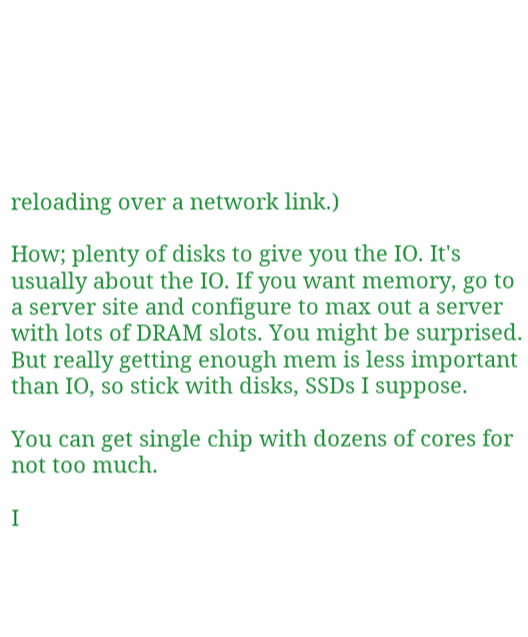reloading over a network link.)

How; plenty of disks to give you the IO. It's usually about the IO. If you want memory, go to a server site and configure to max out a server with lots of DRAM slots. You might be surprised. But really getting enough mem is less important than IO, so stick with disks, SSDs I suppose.

You can get single chip with dozens of cores for not too much.

I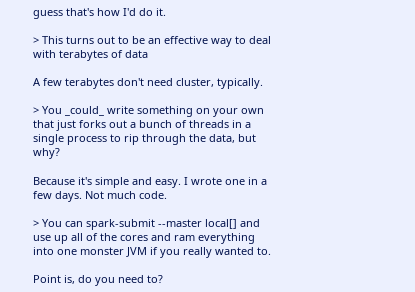guess that's how I'd do it.

> This turns out to be an effective way to deal with terabytes of data

A few terabytes don't need cluster, typically.

> You _could_ write something on your own that just forks out a bunch of threads in a single process to rip through the data, but why?

Because it's simple and easy. I wrote one in a few days. Not much code.

> You can spark-submit --master local[] and use up all of the cores and ram everything into one monster JVM if you really wanted to.

Point is, do you need to?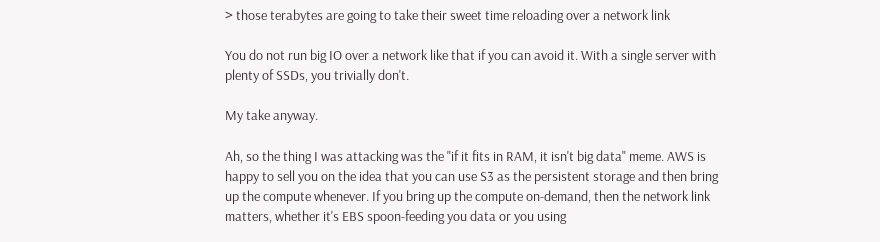> those terabytes are going to take their sweet time reloading over a network link

You do not run big IO over a network like that if you can avoid it. With a single server with plenty of SSDs, you trivially don't.

My take anyway.

Ah, so the thing I was attacking was the "if it fits in RAM, it isn't big data" meme. AWS is happy to sell you on the idea that you can use S3 as the persistent storage and then bring up the compute whenever. If you bring up the compute on-demand, then the network link matters, whether it's EBS spoon-feeding you data or you using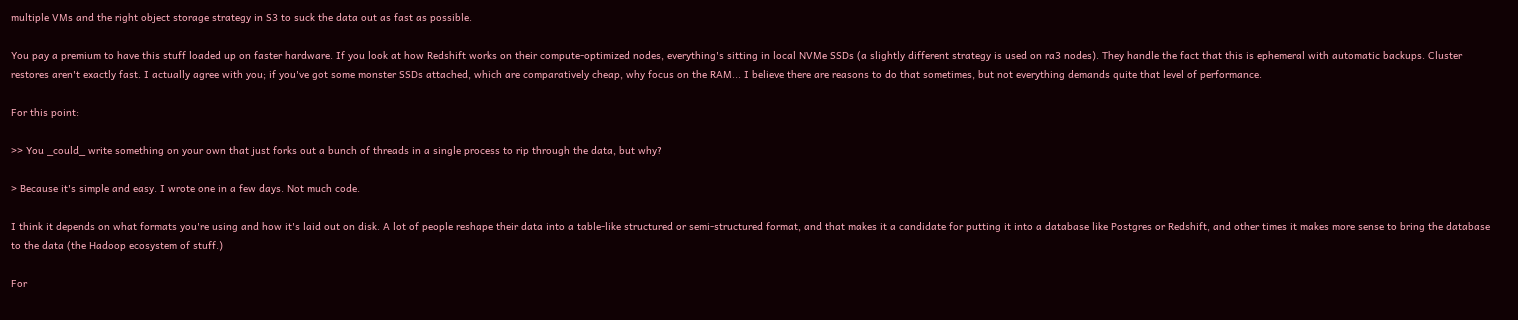multiple VMs and the right object storage strategy in S3 to suck the data out as fast as possible.

You pay a premium to have this stuff loaded up on faster hardware. If you look at how Redshift works on their compute-optimized nodes, everything's sitting in local NVMe SSDs (a slightly different strategy is used on ra3 nodes). They handle the fact that this is ephemeral with automatic backups. Cluster restores aren't exactly fast. I actually agree with you; if you've got some monster SSDs attached, which are comparatively cheap, why focus on the RAM... I believe there are reasons to do that sometimes, but not everything demands quite that level of performance.

For this point:

>> You _could_ write something on your own that just forks out a bunch of threads in a single process to rip through the data, but why?

> Because it's simple and easy. I wrote one in a few days. Not much code.

I think it depends on what formats you're using and how it's laid out on disk. A lot of people reshape their data into a table-like structured or semi-structured format, and that makes it a candidate for putting it into a database like Postgres or Redshift, and other times it makes more sense to bring the database to the data (the Hadoop ecosystem of stuff.)

For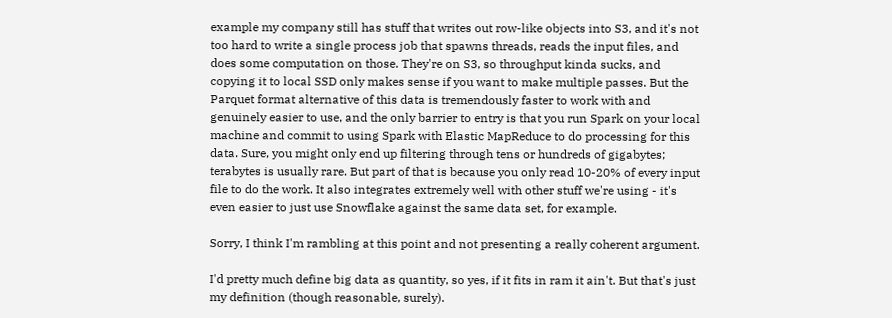example my company still has stuff that writes out row-like objects into S3, and it's not too hard to write a single process job that spawns threads, reads the input files, and does some computation on those. They're on S3, so throughput kinda sucks, and copying it to local SSD only makes sense if you want to make multiple passes. But the Parquet format alternative of this data is tremendously faster to work with and genuinely easier to use, and the only barrier to entry is that you run Spark on your local machine and commit to using Spark with Elastic MapReduce to do processing for this data. Sure, you might only end up filtering through tens or hundreds of gigabytes; terabytes is usually rare. But part of that is because you only read 10-20% of every input file to do the work. It also integrates extremely well with other stuff we're using - it's even easier to just use Snowflake against the same data set, for example.

Sorry, I think I'm rambling at this point and not presenting a really coherent argument.

I'd pretty much define big data as quantity, so yes, if it fits in ram it ain't. But that's just my definition (though reasonable, surely).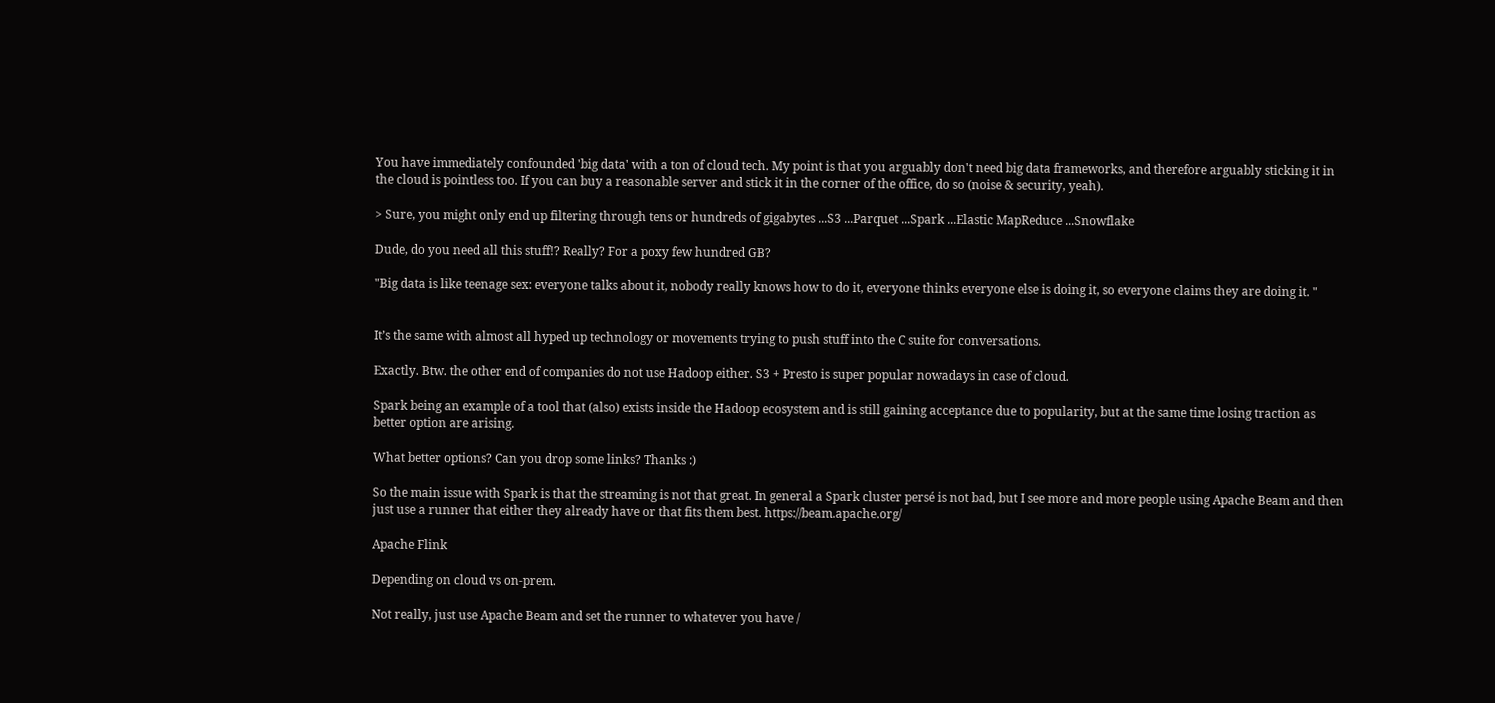You have immediately confounded 'big data' with a ton of cloud tech. My point is that you arguably don't need big data frameworks, and therefore arguably sticking it in the cloud is pointless too. If you can buy a reasonable server and stick it in the corner of the office, do so (noise & security, yeah).

> Sure, you might only end up filtering through tens or hundreds of gigabytes ...S3 ...Parquet ...Spark ...Elastic MapReduce ...Snowflake

Dude, do you need all this stuff!? Really? For a poxy few hundred GB?

"Big data is like teenage sex: everyone talks about it, nobody really knows how to do it, everyone thinks everyone else is doing it, so everyone claims they are doing it. "


It’s the same with almost all hyped up technology or movements trying to push stuff into the C suite for conversations.

Exactly. Btw. the other end of companies do not use Hadoop either. S3 + Presto is super popular nowadays in case of cloud.

Spark being an example of a tool that (also) exists inside the Hadoop ecosystem and is still gaining acceptance due to popularity, but at the same time losing traction as better option are arising.

What better options? Can you drop some links? Thanks :)

So the main issue with Spark is that the streaming is not that great. In general a Spark cluster persé is not bad, but I see more and more people using Apache Beam and then just use a runner that either they already have or that fits them best. https://beam.apache.org/

Apache Flink

Depending on cloud vs on-prem.

Not really, just use Apache Beam and set the runner to whatever you have /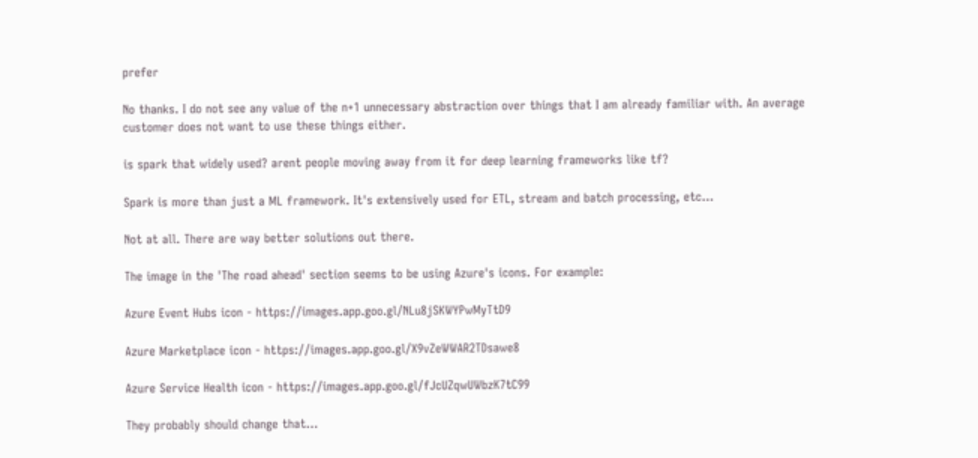prefer

No thanks. I do not see any value of the n+1 unnecessary abstraction over things that I am already familiar with. An average customer does not want to use these things either.

is spark that widely used? arent people moving away from it for deep learning frameworks like tf?

Spark is more than just a ML framework. It's extensively used for ETL, stream and batch processing, etc...

Not at all. There are way better solutions out there.

The image in the 'The road ahead' section seems to be using Azure's icons. For example:

Azure Event Hubs icon - https://images.app.goo.gl/NLu8jSKWYPwMyTtD9

Azure Marketplace icon - https://images.app.goo.gl/X9vZeWWAR2TDsawe8

Azure Service Health icon - https://images.app.goo.gl/fJcUZqwUWbzK7tC99

They probably should change that...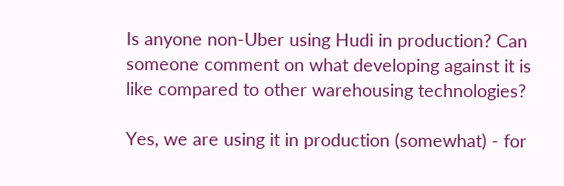Is anyone non-Uber using Hudi in production? Can someone comment on what developing against it is like compared to other warehousing technologies?

Yes, we are using it in production (somewhat) - for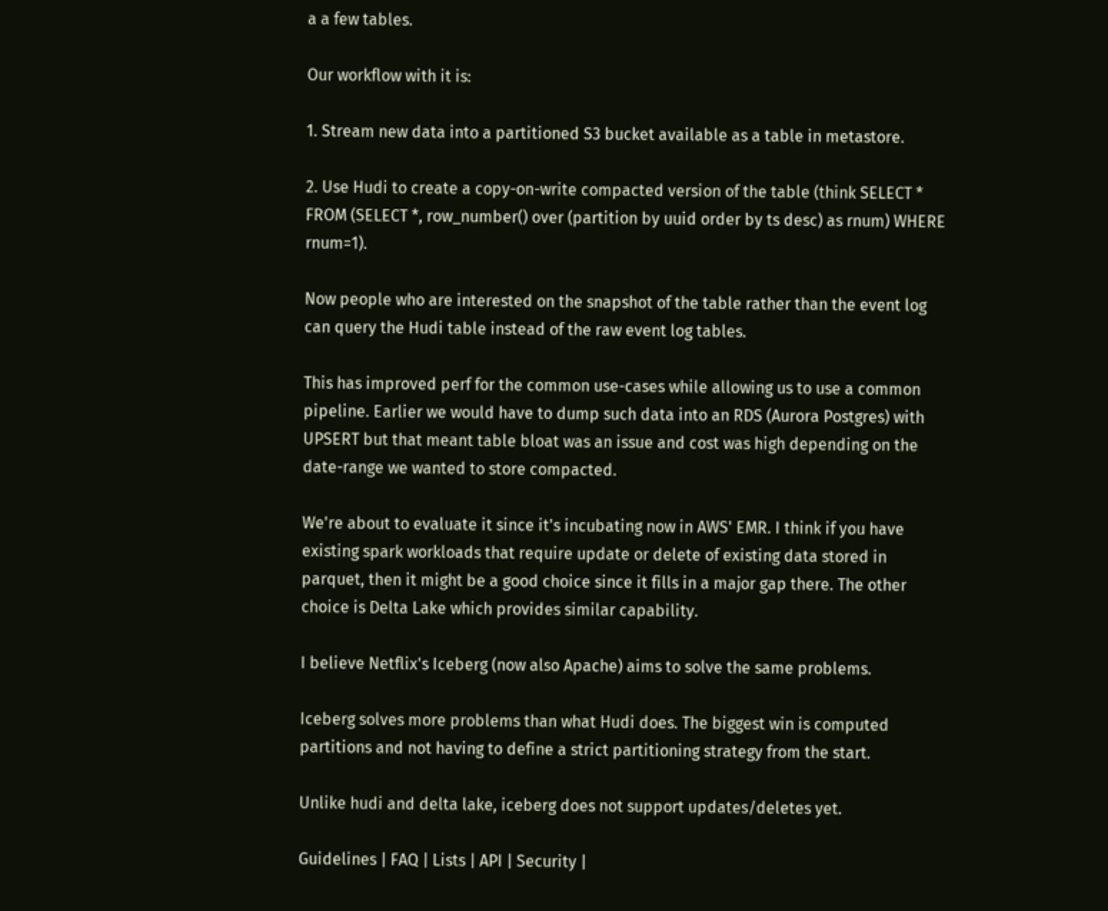a a few tables.

Our workflow with it is:

1. Stream new data into a partitioned S3 bucket available as a table in metastore.

2. Use Hudi to create a copy-on-write compacted version of the table (think SELECT * FROM (SELECT *, row_number() over (partition by uuid order by ts desc) as rnum) WHERE rnum=1).

Now people who are interested on the snapshot of the table rather than the event log can query the Hudi table instead of the raw event log tables.

This has improved perf for the common use-cases while allowing us to use a common pipeline. Earlier we would have to dump such data into an RDS (Aurora Postgres) with UPSERT but that meant table bloat was an issue and cost was high depending on the date-range we wanted to store compacted.

We're about to evaluate it since it's incubating now in AWS' EMR. I think if you have existing spark workloads that require update or delete of existing data stored in parquet, then it might be a good choice since it fills in a major gap there. The other choice is Delta Lake which provides similar capability.

I believe Netflix's Iceberg (now also Apache) aims to solve the same problems.

Iceberg solves more problems than what Hudi does. The biggest win is computed partitions and not having to define a strict partitioning strategy from the start.

Unlike hudi and delta lake, iceberg does not support updates/deletes yet.

Guidelines | FAQ | Lists | API | Security |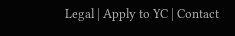Legal | Apply to YC | Contact